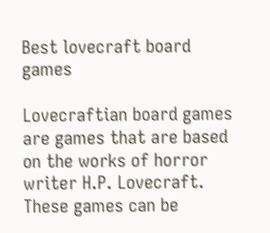Best lovecraft board games

Lovecraftian board games are games that are based on the works of horror writer H.P. Lovecraft. These games can be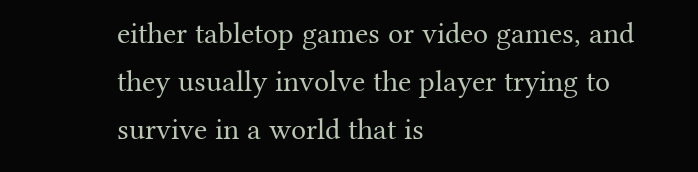either tabletop games or video games, and they usually involve the player trying to survive in a world that is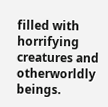filled with horrifying creatures and otherworldly beings.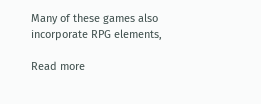Many of these games also incorporate RPG elements,

Read more